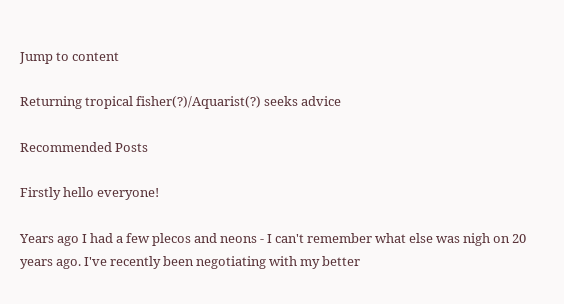Jump to content

Returning tropical fisher(?)/Aquarist(?) seeks advice

Recommended Posts

Firstly hello everyone!

Years ago I had a few plecos and neons - I can't remember what else was nigh on 20 years ago. I've recently been negotiating with my better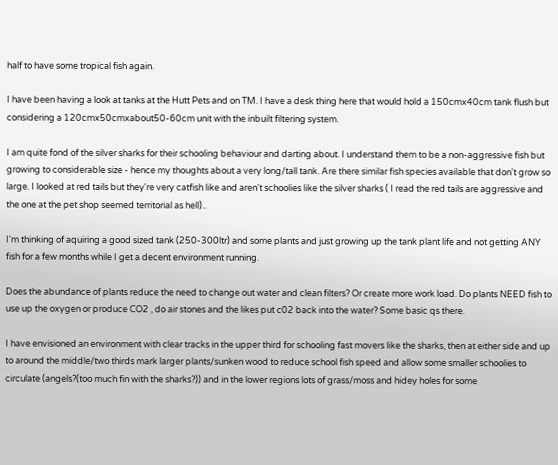half to have some tropical fish again.

I have been having a look at tanks at the Hutt Pets and on TM. I have a desk thing here that would hold a 150cmx40cm tank flush but considering a 120cmx50cmxabout50-60cm unit with the inbuilt filtering system.

I am quite fond of the silver sharks for their schooling behaviour and darting about. I understand them to be a non-aggressive fish but growing to considerable size - hence my thoughts about a very long/tall tank. Are there similar fish species available that don't grow so large. I looked at red tails but they're very catfish like and aren't schoolies like the silver sharks ( I read the red tails are aggressive and the one at the pet shop seemed territorial as hell)..

I'm thinking of aquiring a good sized tank (250-300ltr) and some plants and just growing up the tank plant life and not getting ANY fish for a few months while I get a decent environment running.

Does the abundance of plants reduce the need to change out water and clean filters? Or create more work load. Do plants NEED fish to use up the oxygen or produce CO2 , do air stones and the likes put c02 back into the water? Some basic qs there.

I have envisioned an environment with clear tracks in the upper third for schooling fast movers like the sharks, then at either side and up to around the middle/two thirds mark larger plants/sunken wood to reduce school fish speed and allow some smaller schoolies to circulate (angels?(too much fin with the sharks?)) and in the lower regions lots of grass/moss and hidey holes for some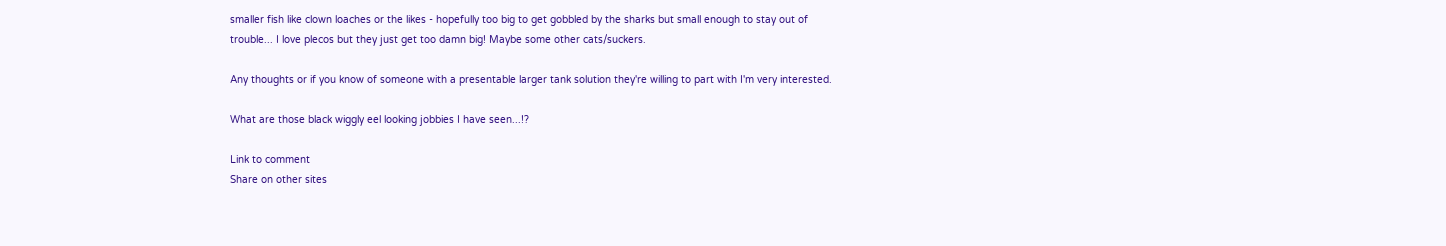smaller fish like clown loaches or the likes - hopefully too big to get gobbled by the sharks but small enough to stay out of trouble... I love plecos but they just get too damn big! Maybe some other cats/suckers.

Any thoughts or if you know of someone with a presentable larger tank solution they're willing to part with I'm very interested.

What are those black wiggly eel looking jobbies I have seen...!?

Link to comment
Share on other sites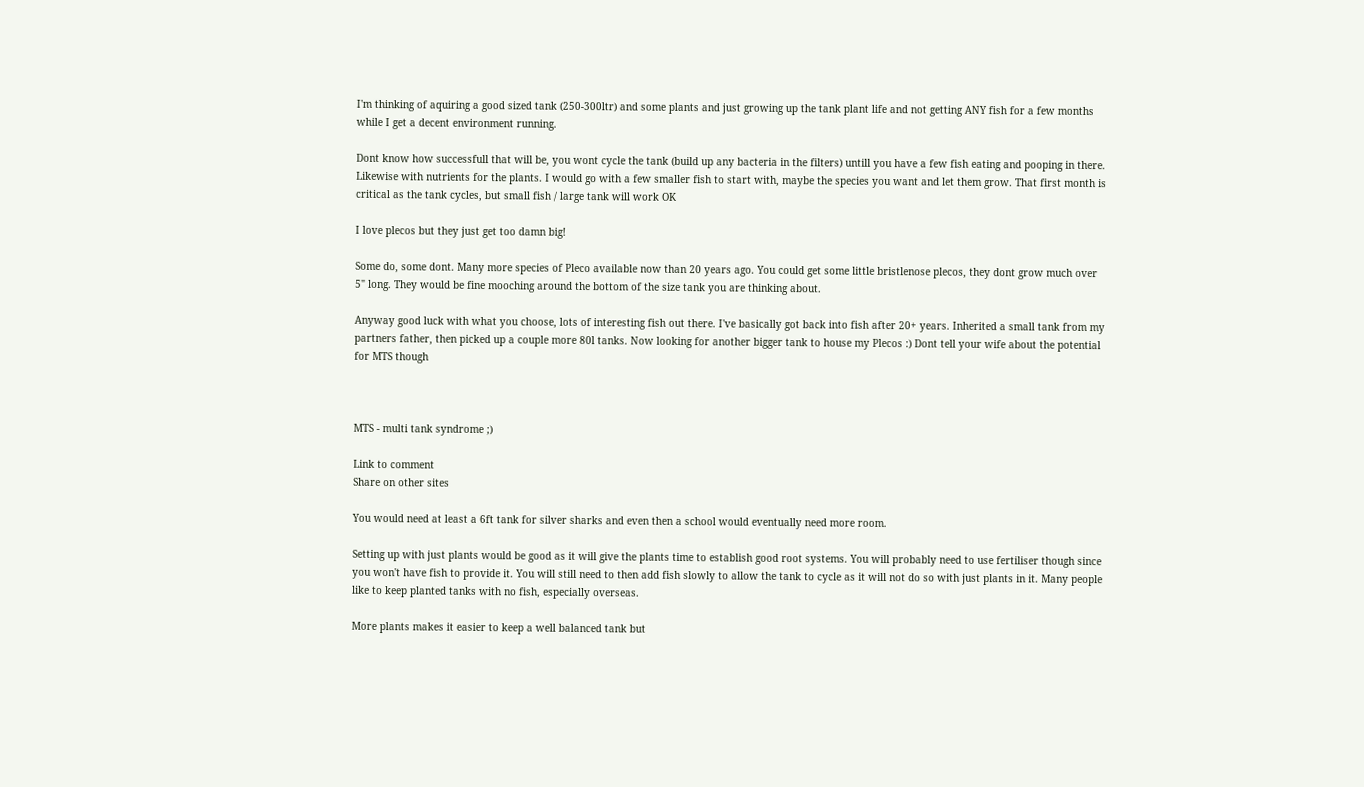I'm thinking of aquiring a good sized tank (250-300ltr) and some plants and just growing up the tank plant life and not getting ANY fish for a few months while I get a decent environment running.

Dont know how successfull that will be, you wont cycle the tank (build up any bacteria in the filters) untill you have a few fish eating and pooping in there. Likewise with nutrients for the plants. I would go with a few smaller fish to start with, maybe the species you want and let them grow. That first month is critical as the tank cycles, but small fish / large tank will work OK

I love plecos but they just get too damn big!

Some do, some dont. Many more species of Pleco available now than 20 years ago. You could get some little bristlenose plecos, they dont grow much over 5" long. They would be fine mooching around the bottom of the size tank you are thinking about.

Anyway good luck with what you choose, lots of interesting fish out there. I've basically got back into fish after 20+ years. Inherited a small tank from my partners father, then picked up a couple more 80l tanks. Now looking for another bigger tank to house my Plecos :) Dont tell your wife about the potential for MTS though



MTS - multi tank syndrome ;)

Link to comment
Share on other sites

You would need at least a 6ft tank for silver sharks and even then a school would eventually need more room.

Setting up with just plants would be good as it will give the plants time to establish good root systems. You will probably need to use fertiliser though since you won't have fish to provide it. You will still need to then add fish slowly to allow the tank to cycle as it will not do so with just plants in it. Many people like to keep planted tanks with no fish, especially overseas.

More plants makes it easier to keep a well balanced tank but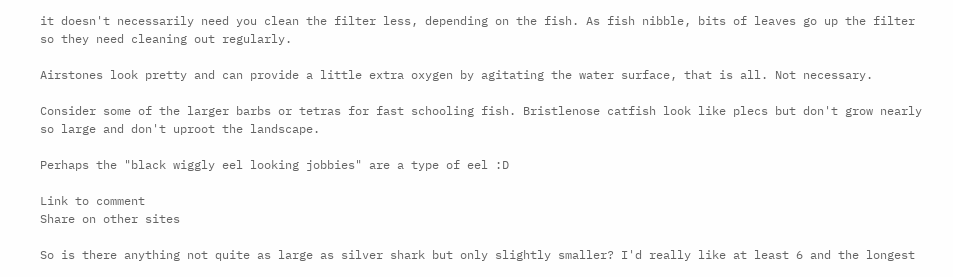it doesn't necessarily need you clean the filter less, depending on the fish. As fish nibble, bits of leaves go up the filter so they need cleaning out regularly.

Airstones look pretty and can provide a little extra oxygen by agitating the water surface, that is all. Not necessary.

Consider some of the larger barbs or tetras for fast schooling fish. Bristlenose catfish look like plecs but don't grow nearly so large and don't uproot the landscape.

Perhaps the "black wiggly eel looking jobbies" are a type of eel :D

Link to comment
Share on other sites

So is there anything not quite as large as silver shark but only slightly smaller? I'd really like at least 6 and the longest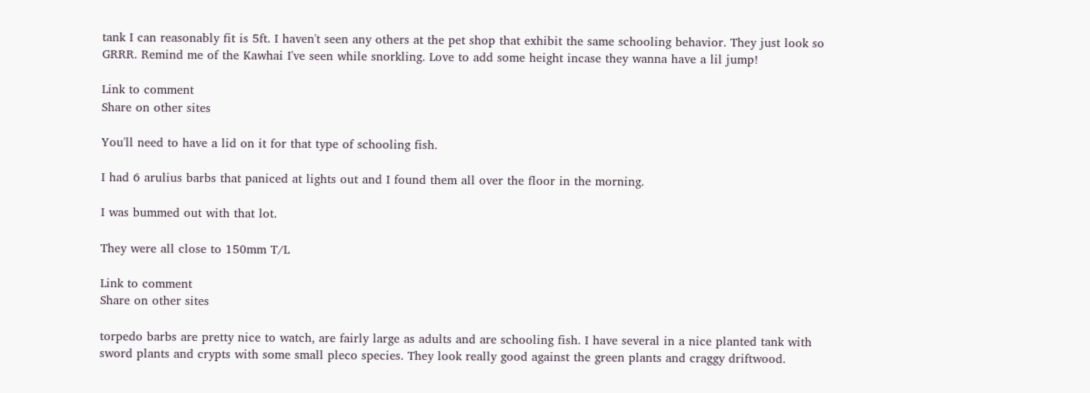tank I can reasonably fit is 5ft. I haven't seen any others at the pet shop that exhibit the same schooling behavior. They just look so GRRR. Remind me of the Kawhai I've seen while snorkling. Love to add some height incase they wanna have a lil jump!

Link to comment
Share on other sites

You'll need to have a lid on it for that type of schooling fish.

I had 6 arulius barbs that paniced at lights out and I found them all over the floor in the morning.

I was bummed out with that lot.

They were all close to 150mm T/L

Link to comment
Share on other sites

torpedo barbs are pretty nice to watch, are fairly large as adults and are schooling fish. I have several in a nice planted tank with sword plants and crypts with some small pleco species. They look really good against the green plants and craggy driftwood.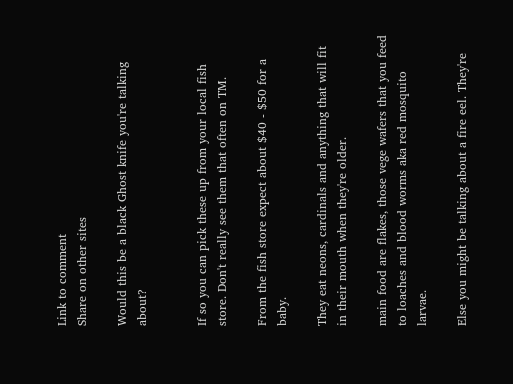Link to comment
Share on other sites

Would this be a black Ghost knife you're talking about?


If so you can pick these up from your local fish store. Don't really see them that often on TM.

From the fish store expect about $40 - $50 for a baby.

They eat neons, cardinals and anything that will fit in their mouth when they're older.

main food are flakes, those vege wafers that you feed to loaches and blood worms aka red mosquito larvae.

Else you might be talking about a fire eel. They're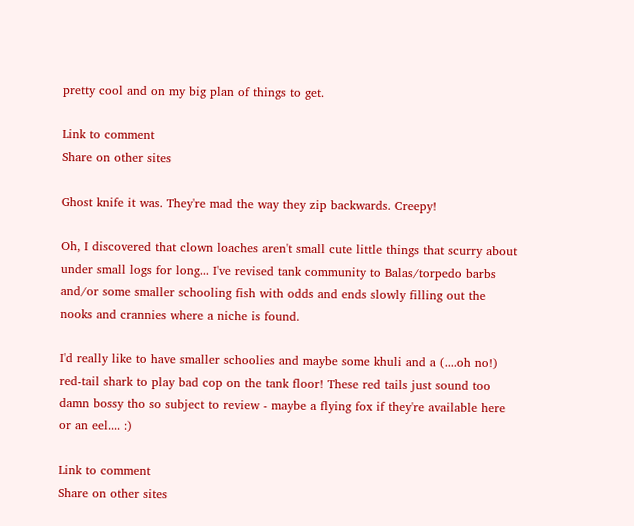pretty cool and on my big plan of things to get.

Link to comment
Share on other sites

Ghost knife it was. They're mad the way they zip backwards. Creepy!

Oh, I discovered that clown loaches aren't small cute little things that scurry about under small logs for long... I've revised tank community to Balas/torpedo barbs and/or some smaller schooling fish with odds and ends slowly filling out the nooks and crannies where a niche is found.

I'd really like to have smaller schoolies and maybe some khuli and a (....oh no!) red-tail shark to play bad cop on the tank floor! These red tails just sound too damn bossy tho so subject to review - maybe a flying fox if they're available here or an eel.... :)

Link to comment
Share on other sites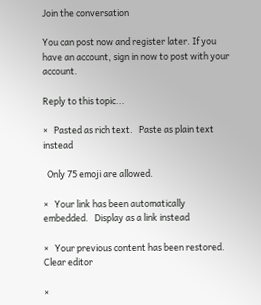Join the conversation

You can post now and register later. If you have an account, sign in now to post with your account.

Reply to this topic...

×   Pasted as rich text.   Paste as plain text instead

  Only 75 emoji are allowed.

×   Your link has been automatically embedded.   Display as a link instead

×   Your previous content has been restored.   Clear editor

×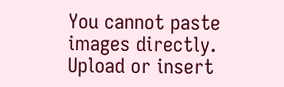You cannot paste images directly. Upload or insert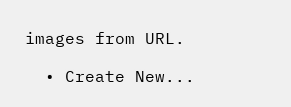images from URL.

  • Create New...